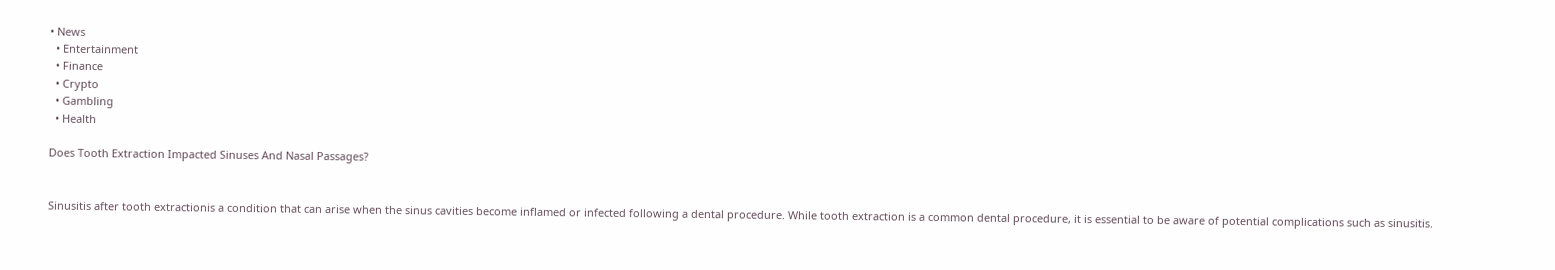• News
  • Entertainment
  • Finance
  • Crypto
  • Gambling
  • Health

Does Tooth Extraction Impacted Sinuses And Nasal Passages?


Sinusitis after tooth extractionis a condition that can arise when the sinus cavities become inflamed or infected following a dental procedure. While tooth extraction is a common dental procedure, it is essential to be aware of potential complications such as sinusitis.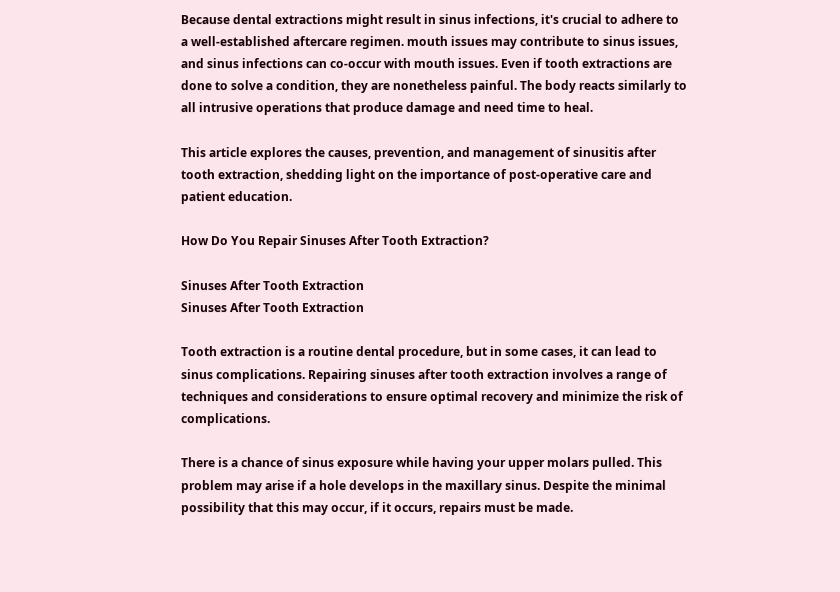Because dental extractions might result in sinus infections, it's crucial to adhere to a well-established aftercare regimen. mouth issues may contribute to sinus issues, and sinus infections can co-occur with mouth issues. Even if tooth extractions are done to solve a condition, they are nonetheless painful. The body reacts similarly to all intrusive operations that produce damage and need time to heal.

This article explores the causes, prevention, and management of sinusitis after tooth extraction, shedding light on the importance of post-operative care and patient education.

How Do You Repair Sinuses After Tooth Extraction?

Sinuses After Tooth Extraction
Sinuses After Tooth Extraction

Tooth extraction is a routine dental procedure, but in some cases, it can lead to sinus complications. Repairing sinuses after tooth extraction involves a range of techniques and considerations to ensure optimal recovery and minimize the risk of complications.

There is a chance of sinus exposure while having your upper molars pulled. This problem may arise if a hole develops in the maxillary sinus. Despite the minimal possibility that this may occur, if it occurs, repairs must be made.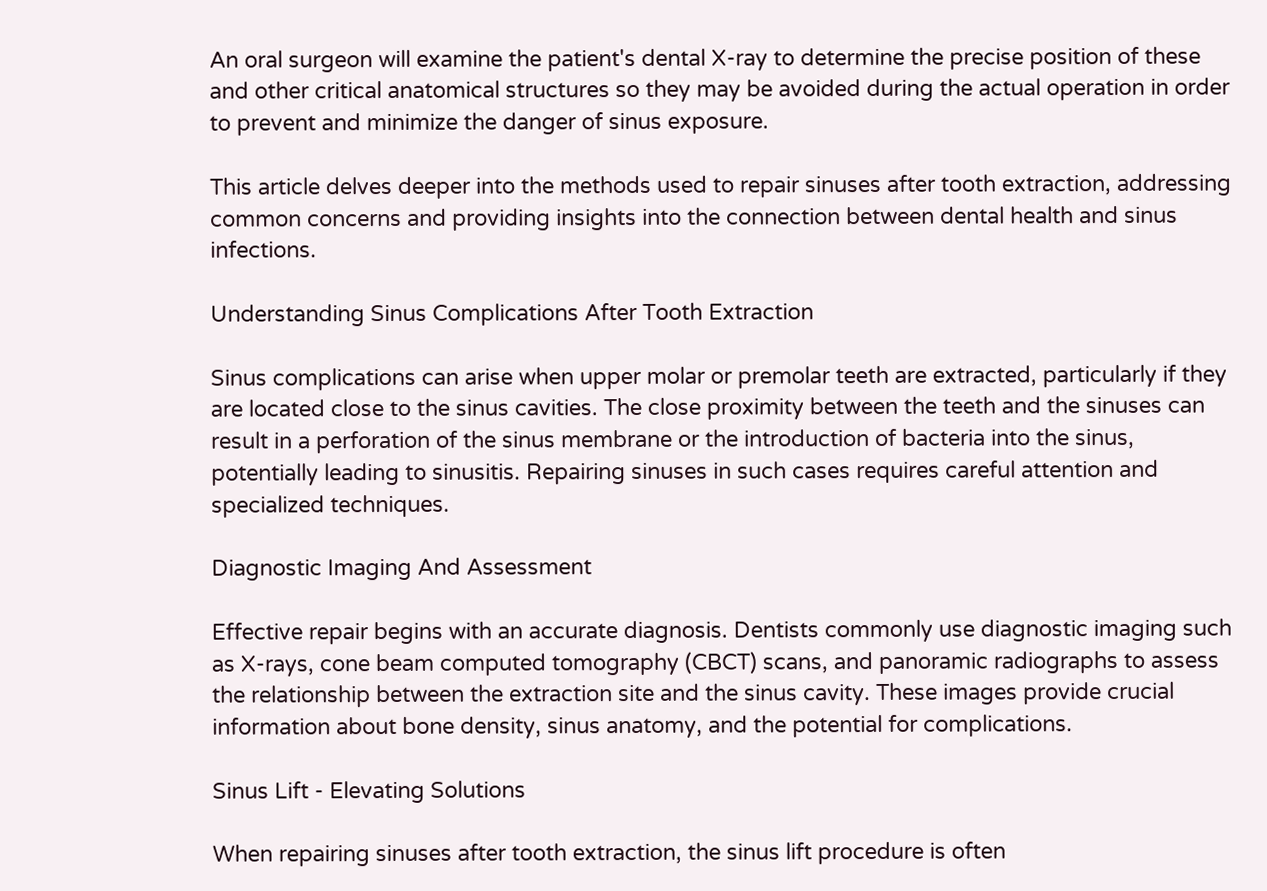An oral surgeon will examine the patient's dental X-ray to determine the precise position of these and other critical anatomical structures so they may be avoided during the actual operation in order to prevent and minimize the danger of sinus exposure.

This article delves deeper into the methods used to repair sinuses after tooth extraction, addressing common concerns and providing insights into the connection between dental health and sinus infections.

Understanding Sinus Complications After Tooth Extraction

Sinus complications can arise when upper molar or premolar teeth are extracted, particularly if they are located close to the sinus cavities. The close proximity between the teeth and the sinuses can result in a perforation of the sinus membrane or the introduction of bacteria into the sinus, potentially leading to sinusitis. Repairing sinuses in such cases requires careful attention and specialized techniques.

Diagnostic Imaging And Assessment

Effective repair begins with an accurate diagnosis. Dentists commonly use diagnostic imaging such as X-rays, cone beam computed tomography (CBCT) scans, and panoramic radiographs to assess the relationship between the extraction site and the sinus cavity. These images provide crucial information about bone density, sinus anatomy, and the potential for complications.

Sinus Lift - Elevating Solutions

When repairing sinuses after tooth extraction, the sinus lift procedure is often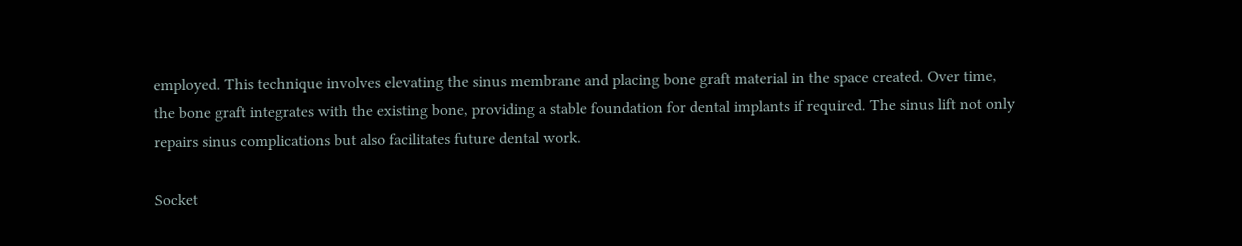employed. This technique involves elevating the sinus membrane and placing bone graft material in the space created. Over time, the bone graft integrates with the existing bone, providing a stable foundation for dental implants if required. The sinus lift not only repairs sinus complications but also facilitates future dental work.

Socket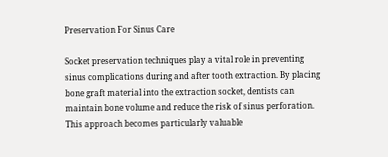Preservation For Sinus Care

Socket preservation techniques play a vital role in preventing sinus complications during and after tooth extraction. By placing bone graft material into the extraction socket, dentists can maintain bone volume and reduce the risk of sinus perforation. This approach becomes particularly valuable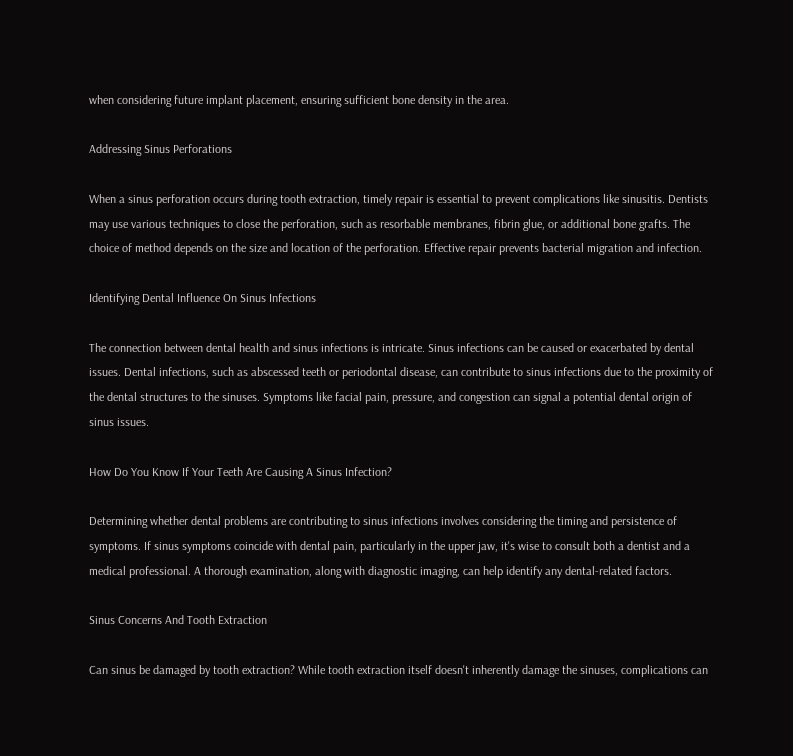when considering future implant placement, ensuring sufficient bone density in the area.

Addressing Sinus Perforations

When a sinus perforation occurs during tooth extraction, timely repair is essential to prevent complications like sinusitis. Dentists may use various techniques to close the perforation, such as resorbable membranes, fibrin glue, or additional bone grafts. The choice of method depends on the size and location of the perforation. Effective repair prevents bacterial migration and infection.

Identifying Dental Influence On Sinus Infections

The connection between dental health and sinus infections is intricate. Sinus infections can be caused or exacerbated by dental issues. Dental infections, such as abscessed teeth or periodontal disease, can contribute to sinus infections due to the proximity of the dental structures to the sinuses. Symptoms like facial pain, pressure, and congestion can signal a potential dental origin of sinus issues.

How Do You Know If Your Teeth Are Causing A Sinus Infection?

Determining whether dental problems are contributing to sinus infections involves considering the timing and persistence of symptoms. If sinus symptoms coincide with dental pain, particularly in the upper jaw, it's wise to consult both a dentist and a medical professional. A thorough examination, along with diagnostic imaging, can help identify any dental-related factors.

Sinus Concerns And Tooth Extraction

Can sinus be damaged by tooth extraction? While tooth extraction itself doesn't inherently damage the sinuses, complications can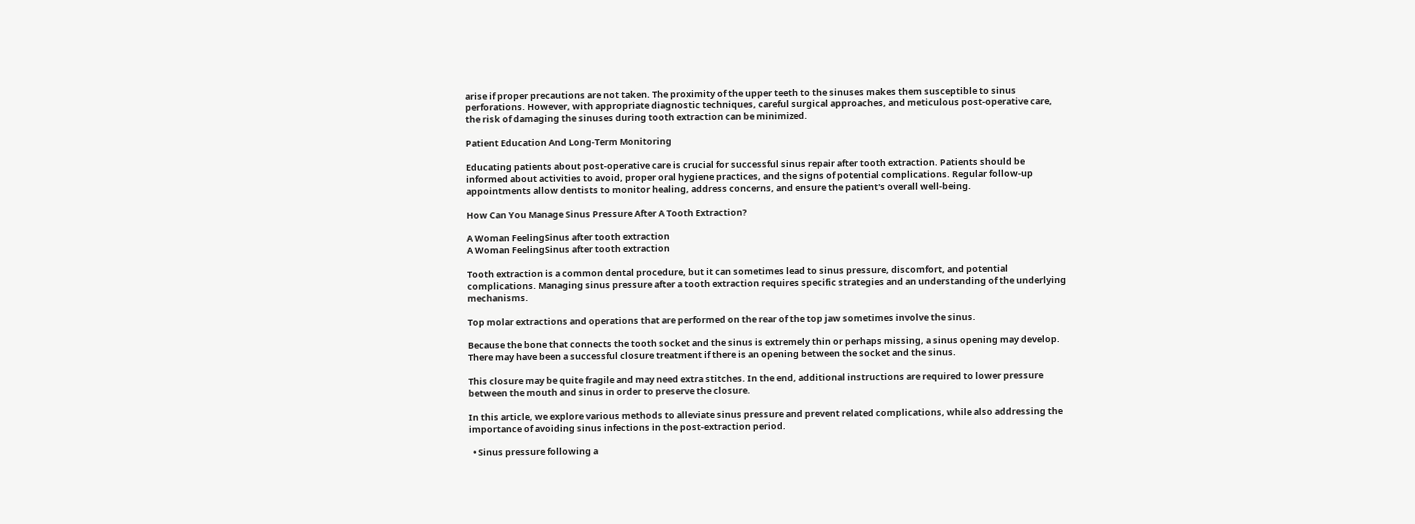arise if proper precautions are not taken. The proximity of the upper teeth to the sinuses makes them susceptible to sinus perforations. However, with appropriate diagnostic techniques, careful surgical approaches, and meticulous post-operative care, the risk of damaging the sinuses during tooth extraction can be minimized.

Patient Education And Long-Term Monitoring

Educating patients about post-operative care is crucial for successful sinus repair after tooth extraction. Patients should be informed about activities to avoid, proper oral hygiene practices, and the signs of potential complications. Regular follow-up appointments allow dentists to monitor healing, address concerns, and ensure the patient's overall well-being.

How Can You Manage Sinus Pressure After A Tooth Extraction?

A Woman FeelingSinus after tooth extraction
A Woman FeelingSinus after tooth extraction

Tooth extraction is a common dental procedure, but it can sometimes lead to sinus pressure, discomfort, and potential complications. Managing sinus pressure after a tooth extraction requires specific strategies and an understanding of the underlying mechanisms.

Top molar extractions and operations that are performed on the rear of the top jaw sometimes involve the sinus.

Because the bone that connects the tooth socket and the sinus is extremely thin or perhaps missing, a sinus opening may develop. There may have been a successful closure treatment if there is an opening between the socket and the sinus.

This closure may be quite fragile and may need extra stitches. In the end, additional instructions are required to lower pressure between the mouth and sinus in order to preserve the closure.

In this article, we explore various methods to alleviate sinus pressure and prevent related complications, while also addressing the importance of avoiding sinus infections in the post-extraction period.

  • Sinus pressure following a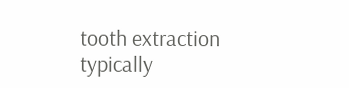tooth extraction typically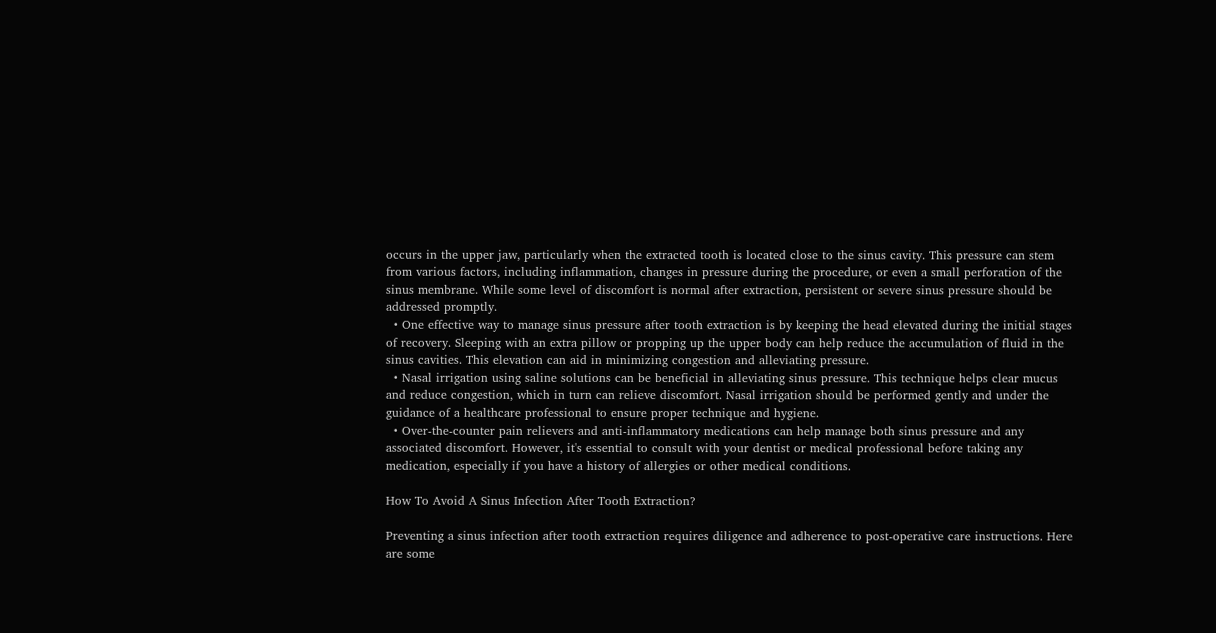occurs in the upper jaw, particularly when the extracted tooth is located close to the sinus cavity. This pressure can stem from various factors, including inflammation, changes in pressure during the procedure, or even a small perforation of the sinus membrane. While some level of discomfort is normal after extraction, persistent or severe sinus pressure should be addressed promptly.
  • One effective way to manage sinus pressure after tooth extraction is by keeping the head elevated during the initial stages of recovery. Sleeping with an extra pillow or propping up the upper body can help reduce the accumulation of fluid in the sinus cavities. This elevation can aid in minimizing congestion and alleviating pressure.
  • Nasal irrigation using saline solutions can be beneficial in alleviating sinus pressure. This technique helps clear mucus and reduce congestion, which in turn can relieve discomfort. Nasal irrigation should be performed gently and under the guidance of a healthcare professional to ensure proper technique and hygiene.
  • Over-the-counter pain relievers and anti-inflammatory medications can help manage both sinus pressure and any associated discomfort. However, it's essential to consult with your dentist or medical professional before taking any medication, especially if you have a history of allergies or other medical conditions.

How To Avoid A Sinus Infection After Tooth Extraction?

Preventing a sinus infection after tooth extraction requires diligence and adherence to post-operative care instructions. Here are some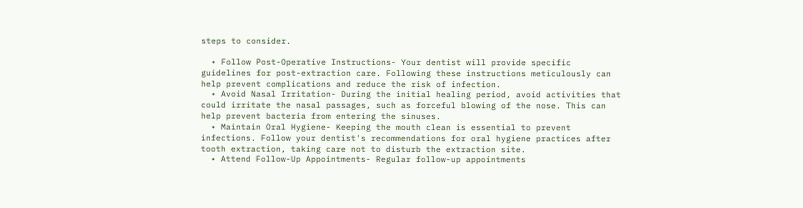steps to consider.

  • Follow Post-Operative Instructions- Your dentist will provide specific guidelines for post-extraction care. Following these instructions meticulously can help prevent complications and reduce the risk of infection.
  • Avoid Nasal Irritation- During the initial healing period, avoid activities that could irritate the nasal passages, such as forceful blowing of the nose. This can help prevent bacteria from entering the sinuses.
  • Maintain Oral Hygiene- Keeping the mouth clean is essential to prevent infections. Follow your dentist's recommendations for oral hygiene practices after tooth extraction, taking care not to disturb the extraction site.
  • Attend Follow-Up Appointments- Regular follow-up appointments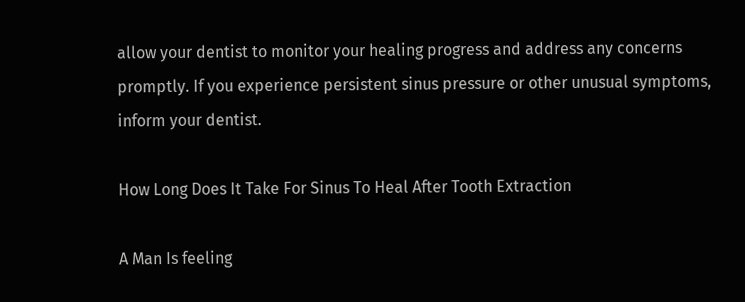allow your dentist to monitor your healing progress and address any concerns promptly. If you experience persistent sinus pressure or other unusual symptoms, inform your dentist.

How Long Does It Take For Sinus To Heal After Tooth Extraction

A Man Is feeling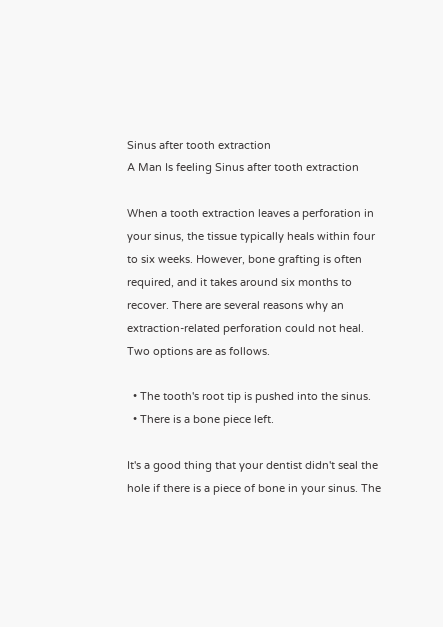Sinus after tooth extraction
A Man Is feeling Sinus after tooth extraction

When a tooth extraction leaves a perforation in your sinus, the tissue typically heals within four to six weeks. However, bone grafting is often required, and it takes around six months to recover. There are several reasons why an extraction-related perforation could not heal. Two options are as follows.

  • The tooth's root tip is pushed into the sinus.
  • There is a bone piece left.

It's a good thing that your dentist didn't seal the hole if there is a piece of bone in your sinus. The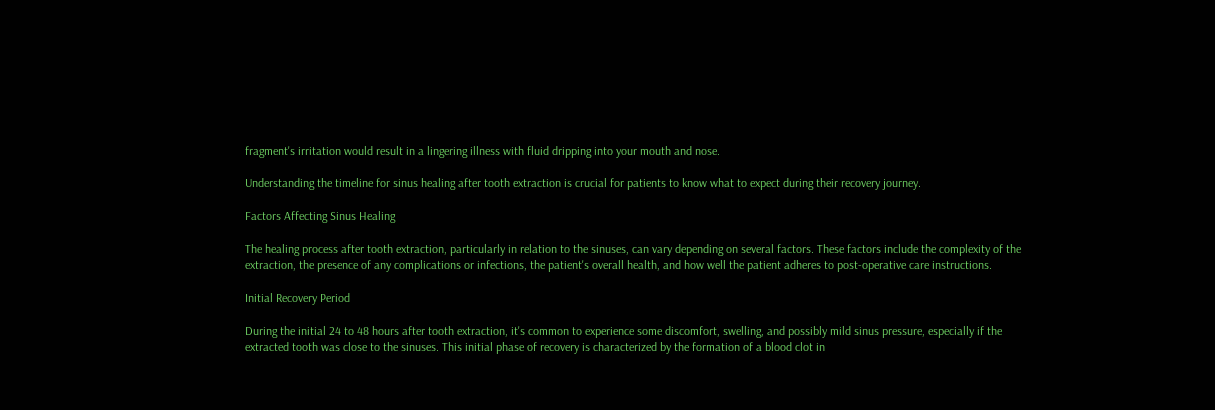fragment's irritation would result in a lingering illness with fluid dripping into your mouth and nose.

Understanding the timeline for sinus healing after tooth extraction is crucial for patients to know what to expect during their recovery journey.

Factors Affecting Sinus Healing

The healing process after tooth extraction, particularly in relation to the sinuses, can vary depending on several factors. These factors include the complexity of the extraction, the presence of any complications or infections, the patient's overall health, and how well the patient adheres to post-operative care instructions.

Initial Recovery Period

During the initial 24 to 48 hours after tooth extraction, it's common to experience some discomfort, swelling, and possibly mild sinus pressure, especially if the extracted tooth was close to the sinuses. This initial phase of recovery is characterized by the formation of a blood clot in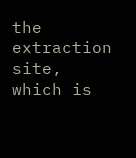the extraction site, which is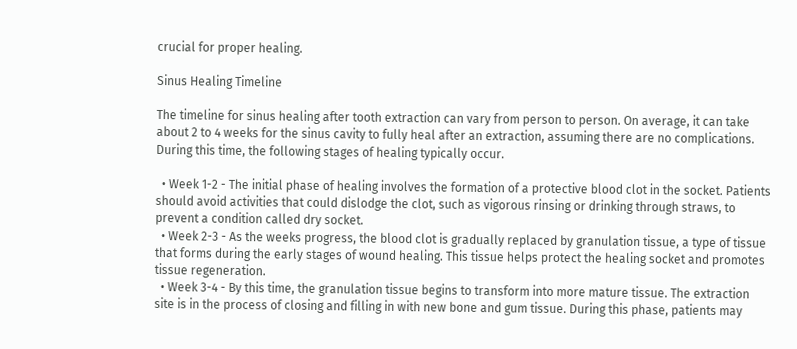crucial for proper healing.

Sinus Healing Timeline

The timeline for sinus healing after tooth extraction can vary from person to person. On average, it can take about 2 to 4 weeks for the sinus cavity to fully heal after an extraction, assuming there are no complications. During this time, the following stages of healing typically occur.

  • Week 1-2 - The initial phase of healing involves the formation of a protective blood clot in the socket. Patients should avoid activities that could dislodge the clot, such as vigorous rinsing or drinking through straws, to prevent a condition called dry socket.
  • Week 2-3 - As the weeks progress, the blood clot is gradually replaced by granulation tissue, a type of tissue that forms during the early stages of wound healing. This tissue helps protect the healing socket and promotes tissue regeneration.
  • Week 3-4 - By this time, the granulation tissue begins to transform into more mature tissue. The extraction site is in the process of closing and filling in with new bone and gum tissue. During this phase, patients may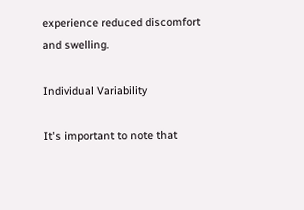experience reduced discomfort and swelling.

Individual Variability

It's important to note that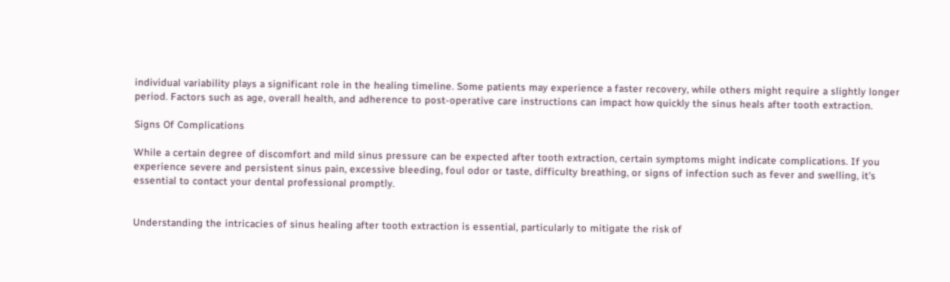individual variability plays a significant role in the healing timeline. Some patients may experience a faster recovery, while others might require a slightly longer period. Factors such as age, overall health, and adherence to post-operative care instructions can impact how quickly the sinus heals after tooth extraction.

Signs Of Complications

While a certain degree of discomfort and mild sinus pressure can be expected after tooth extraction, certain symptoms might indicate complications. If you experience severe and persistent sinus pain, excessive bleeding, foul odor or taste, difficulty breathing, or signs of infection such as fever and swelling, it's essential to contact your dental professional promptly.


Understanding the intricacies of sinus healing after tooth extraction is essential, particularly to mitigate the risk of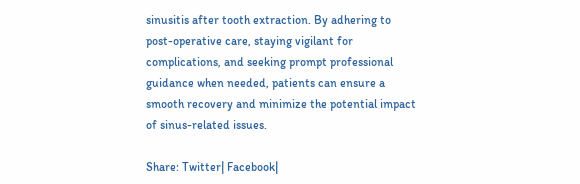sinusitis after tooth extraction. By adhering to post-operative care, staying vigilant for complications, and seeking prompt professional guidance when needed, patients can ensure a smooth recovery and minimize the potential impact of sinus-related issues.

Share: Twitter| Facebook|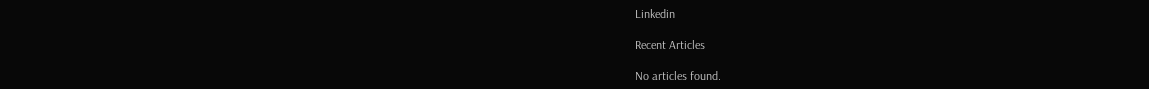Linkedin

Recent Articles

No articles found.